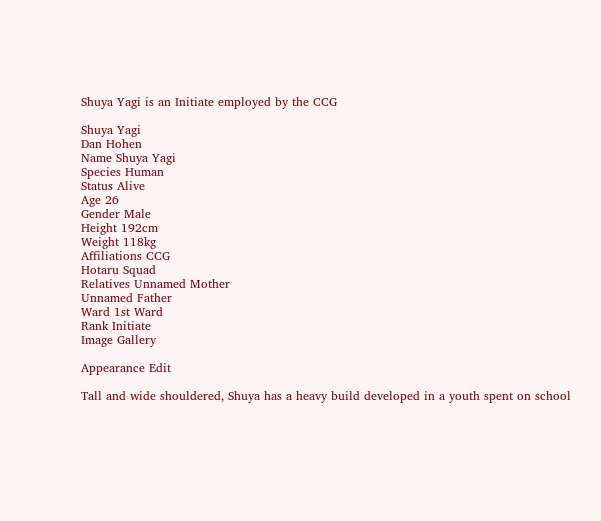Shuya Yagi is an Initiate employed by the CCG

Shuya Yagi
Dan Hohen
Name Shuya Yagi
Species Human
Status Alive
Age 26
Gender Male
Height 192cm
Weight 118kg
Affiliations CCG
Hotaru Squad
Relatives Unnamed Mother
Unnamed Father
Ward 1st Ward
Rank Initiate
Image Gallery

Appearance Edit

Tall and wide shouldered, Shuya has a heavy build developed in a youth spent on school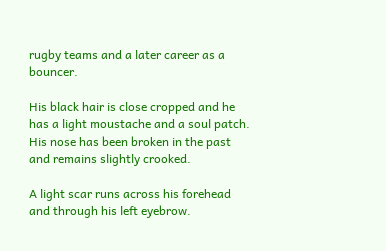rugby teams and a later career as a bouncer.

His black hair is close cropped and he has a light moustache and a soul patch. His nose has been broken in the past and remains slightly crooked.

A light scar runs across his forehead and through his left eyebrow.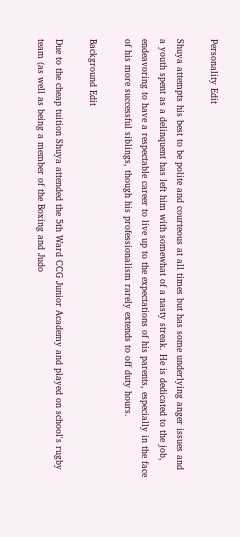Personality Edit

Shuya attempts his best to be polite and courteous at all times but has some underlying anger issues and a youth spent as a delinquent has left him with somewhat of a nasty streak. He is dedicated to the job, endeavoring to have a respectable career to live up to the expectations of his parents, especially in the face of his more successful siblings, though his professionalism rarely extends to off duty hours.

Background Edit

Due to the cheap tuition Shuya attended the 5th Ward CCG Junior Academy and played on school's rugby team (as well as being a member of the Boxing and Judo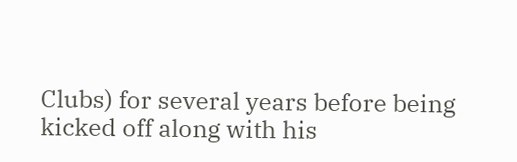Clubs) for several years before being kicked off along with his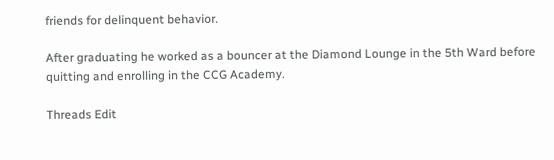friends for delinquent behavior.

After graduating he worked as a bouncer at the Diamond Lounge in the 5th Ward before quitting and enrolling in the CCG Academy.

Threads Edit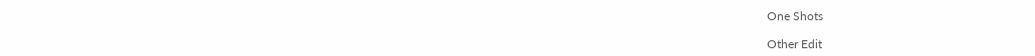One Shots

Other Edit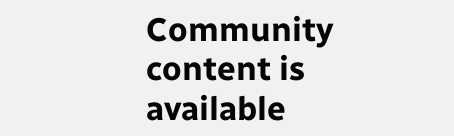Community content is available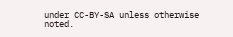under CC-BY-SA unless otherwise noted.